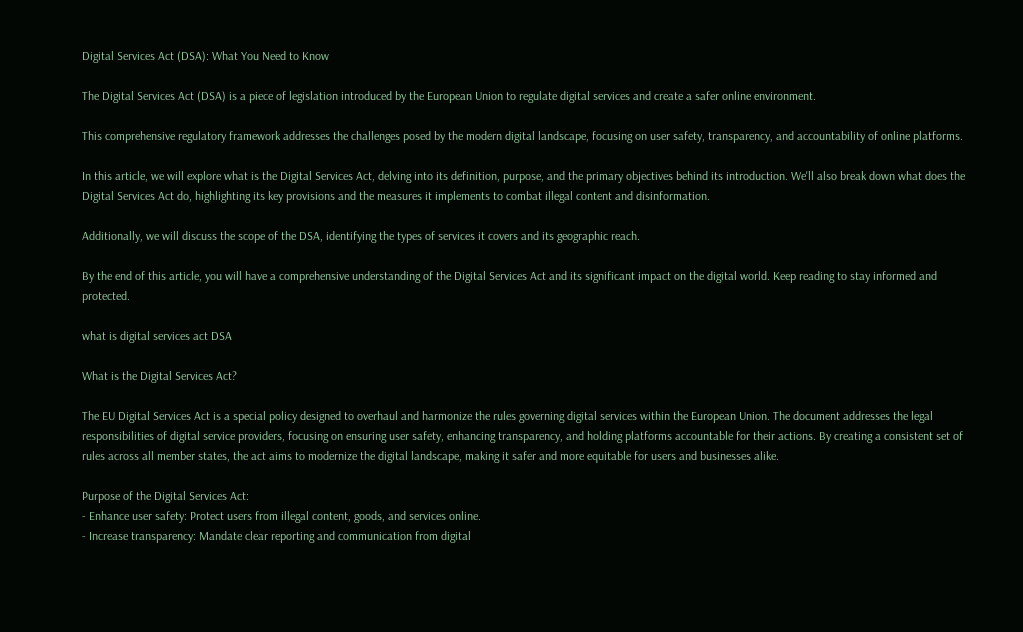Digital Services Act (DSA): What You Need to Know

The Digital Services Act (DSA) is a piece of legislation introduced by the European Union to regulate digital services and create a safer online environment.

This comprehensive regulatory framework addresses the challenges posed by the modern digital landscape, focusing on user safety, transparency, and accountability of online platforms.

In this article, we will explore what is the Digital Services Act, delving into its definition, purpose, and the primary objectives behind its introduction. We'll also break down what does the Digital Services Act do, highlighting its key provisions and the measures it implements to combat illegal content and disinformation.

Additionally, we will discuss the scope of the DSA, identifying the types of services it covers and its geographic reach.

By the end of this article, you will have a comprehensive understanding of the Digital Services Act and its significant impact on the digital world. Keep reading to stay informed and protected.

what is digital services act DSA

What is the Digital Services Act?

The EU Digital Services Act is a special policy designed to overhaul and harmonize the rules governing digital services within the European Union. The document addresses the legal responsibilities of digital service providers, focusing on ensuring user safety, enhancing transparency, and holding platforms accountable for their actions. By creating a consistent set of rules across all member states, the act aims to modernize the digital landscape, making it safer and more equitable for users and businesses alike.

Purpose of the Digital Services Act:
- Enhance user safety: Protect users from illegal content, goods, and services online.
- Increase transparency: Mandate clear reporting and communication from digital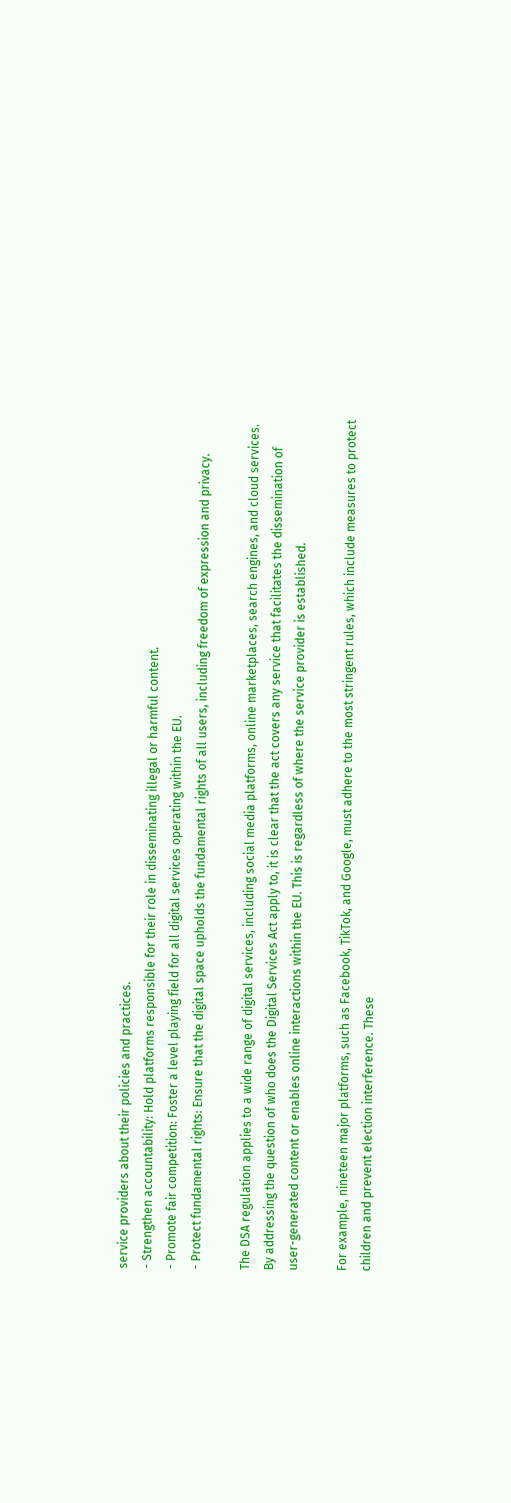service providers about their policies and practices.
- Strengthen accountability: Hold platforms responsible for their role in disseminating illegal or harmful content.
- Promote fair competition: Foster a level playing field for all digital services operating within the EU.
- Protect fundamental rights: Ensure that the digital space upholds the fundamental rights of all users, including freedom of expression and privacy.

The DSA regulation applies to a wide range of digital services, including social media platforms, online marketplaces, search engines, and cloud services. By addressing the question of who does the Digital Services Act apply to, it is clear that the act covers any service that facilitates the dissemination of user-generated content or enables online interactions within the EU. This is regardless of where the service provider is established.

For example, nineteen major platforms, such as Facebook, TikTok, and Google, must adhere to the most stringent rules, which include measures to protect children and prevent election interference. These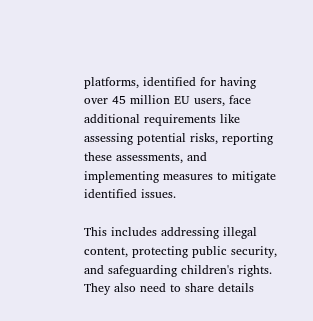platforms, identified for having over 45 million EU users, face additional requirements like assessing potential risks, reporting these assessments, and implementing measures to mitigate identified issues.

This includes addressing illegal content, protecting public security, and safeguarding children's rights. They also need to share details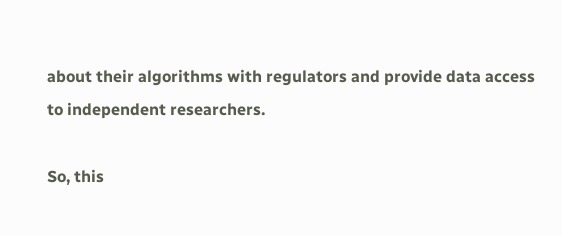about their algorithms with regulators and provide data access to independent researchers.

So, this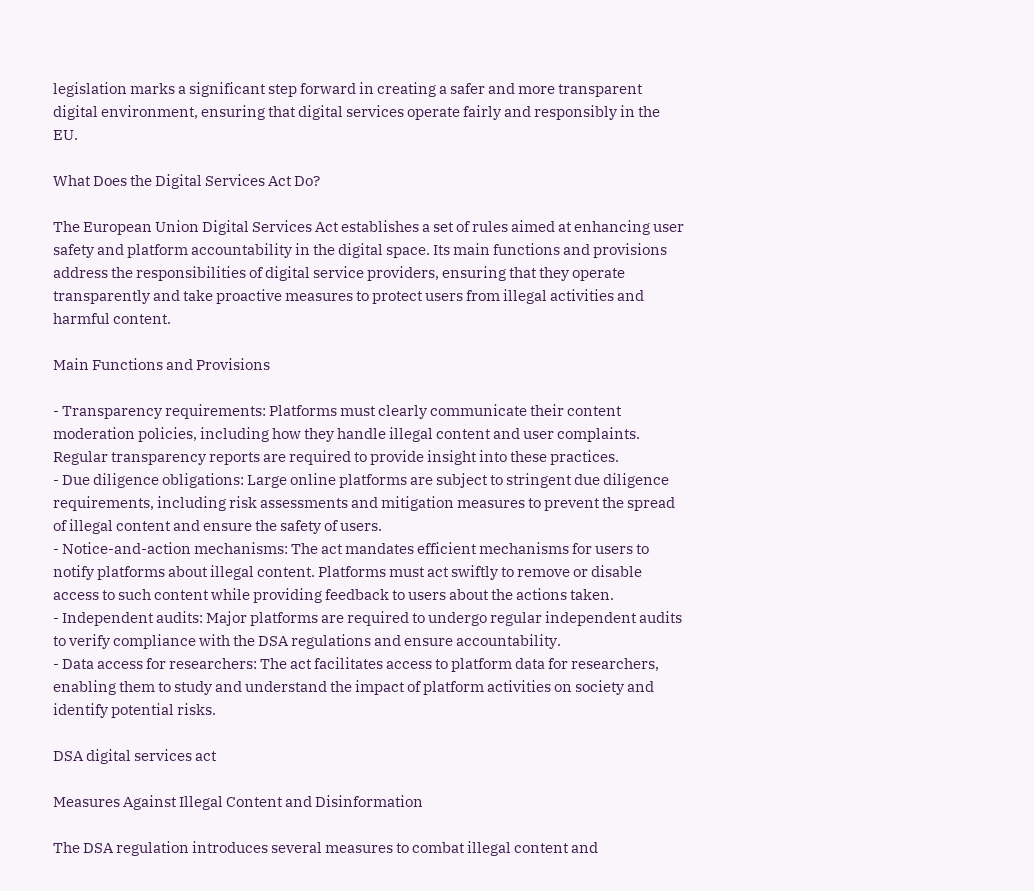legislation marks a significant step forward in creating a safer and more transparent digital environment, ensuring that digital services operate fairly and responsibly in the EU.

What Does the Digital Services Act Do?

The European Union Digital Services Act establishes a set of rules aimed at enhancing user safety and platform accountability in the digital space. Its main functions and provisions address the responsibilities of digital service providers, ensuring that they operate transparently and take proactive measures to protect users from illegal activities and harmful content.

Main Functions and Provisions

- Transparency requirements: Platforms must clearly communicate their content moderation policies, including how they handle illegal content and user complaints. Regular transparency reports are required to provide insight into these practices.
- Due diligence obligations: Large online platforms are subject to stringent due diligence requirements, including risk assessments and mitigation measures to prevent the spread of illegal content and ensure the safety of users.
- Notice-and-action mechanisms: The act mandates efficient mechanisms for users to notify platforms about illegal content. Platforms must act swiftly to remove or disable access to such content while providing feedback to users about the actions taken.
- Independent audits: Major platforms are required to undergo regular independent audits to verify compliance with the DSA regulations and ensure accountability.
- Data access for researchers: The act facilitates access to platform data for researchers, enabling them to study and understand the impact of platform activities on society and identify potential risks.

DSA digital services act

Measures Against Illegal Content and Disinformation

The DSA regulation introduces several measures to combat illegal content and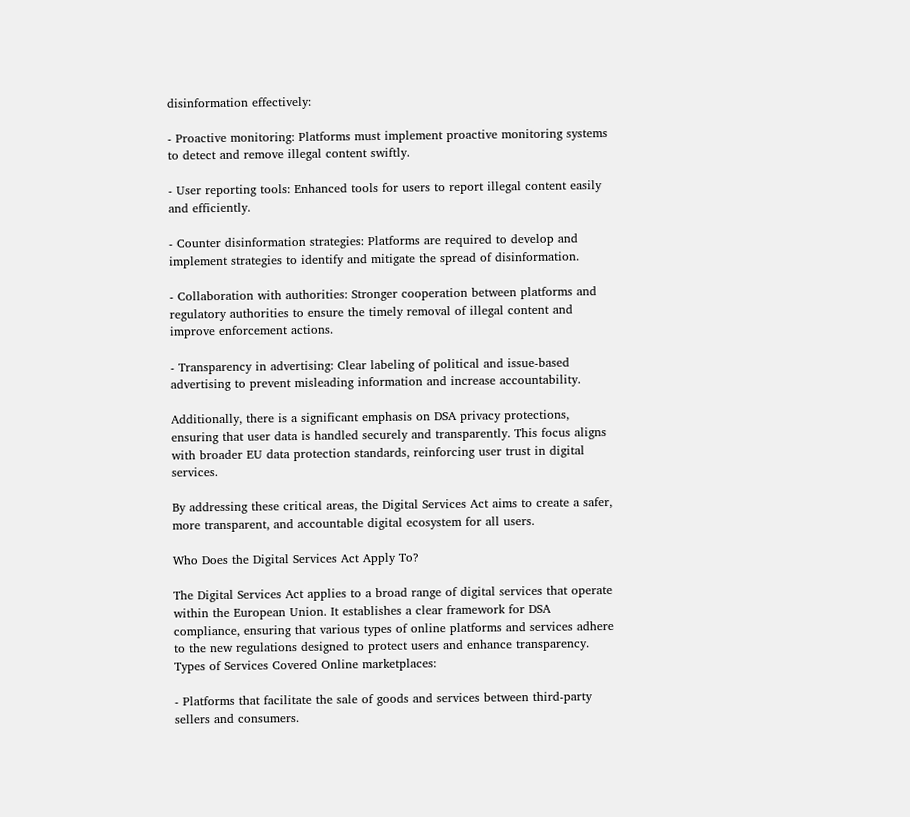disinformation effectively:

- Proactive monitoring: Platforms must implement proactive monitoring systems to detect and remove illegal content swiftly.

- User reporting tools: Enhanced tools for users to report illegal content easily and efficiently.

- Counter disinformation strategies: Platforms are required to develop and implement strategies to identify and mitigate the spread of disinformation.

- Collaboration with authorities: Stronger cooperation between platforms and regulatory authorities to ensure the timely removal of illegal content and improve enforcement actions.

- Transparency in advertising: Clear labeling of political and issue-based advertising to prevent misleading information and increase accountability.

Additionally, there is a significant emphasis on DSA privacy protections, ensuring that user data is handled securely and transparently. This focus aligns with broader EU data protection standards, reinforcing user trust in digital services.

By addressing these critical areas, the Digital Services Act aims to create a safer, more transparent, and accountable digital ecosystem for all users.

Who Does the Digital Services Act Apply To?

The Digital Services Act applies to a broad range of digital services that operate within the European Union. It establishes a clear framework for DSA compliance, ensuring that various types of online platforms and services adhere to the new regulations designed to protect users and enhance transparency. Types of Services Covered Online marketplaces:

- Platforms that facilitate the sale of goods and services between third-party sellers and consumers.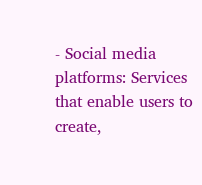- Social media platforms: Services that enable users to create,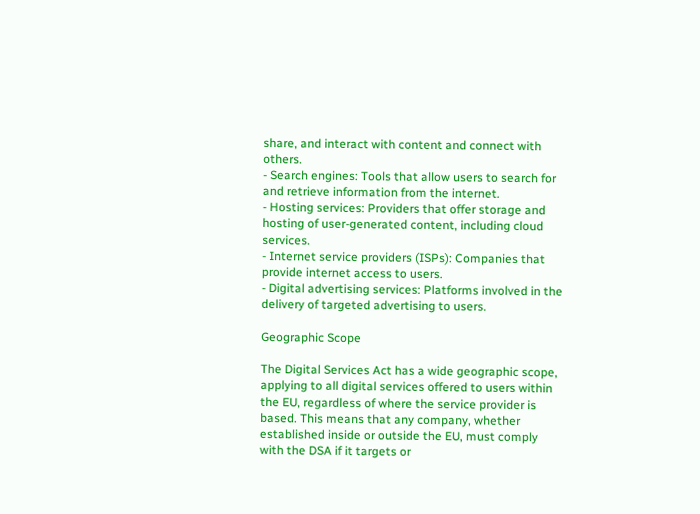share, and interact with content and connect with others.
- Search engines: Tools that allow users to search for and retrieve information from the internet.
- Hosting services: Providers that offer storage and hosting of user-generated content, including cloud services.
- Internet service providers (ISPs): Companies that provide internet access to users.
- Digital advertising services: Platforms involved in the delivery of targeted advertising to users.

Geographic Scope

The Digital Services Act has a wide geographic scope, applying to all digital services offered to users within the EU, regardless of where the service provider is based. This means that any company, whether established inside or outside the EU, must comply with the DSA if it targets or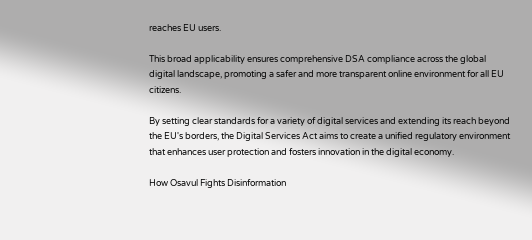reaches EU users.

This broad applicability ensures comprehensive DSA compliance across the global digital landscape, promoting a safer and more transparent online environment for all EU citizens.

By setting clear standards for a variety of digital services and extending its reach beyond the EU's borders, the Digital Services Act aims to create a unified regulatory environment that enhances user protection and fosters innovation in the digital economy.

How Osavul Fights Disinformation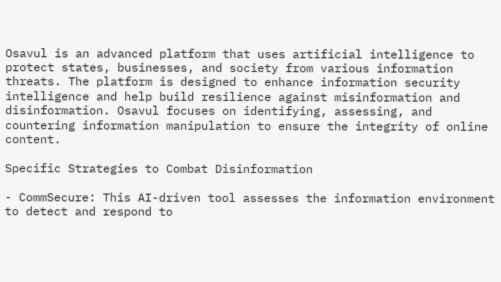Osavul is an advanced platform that uses artificial intelligence to protect states, businesses, and society from various information threats. The platform is designed to enhance information security intelligence and help build resilience against misinformation and disinformation. Osavul focuses on identifying, assessing, and countering information manipulation to ensure the integrity of online content.

Specific Strategies to Combat Disinformation

- CommSecure: This AI-driven tool assesses the information environment to detect and respond to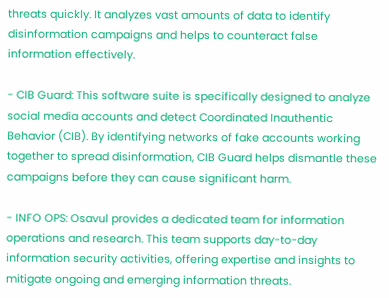threats quickly. It analyzes vast amounts of data to identify disinformation campaigns and helps to counteract false information effectively.

- CIB Guard: This software suite is specifically designed to analyze social media accounts and detect Coordinated Inauthentic Behavior (CIB). By identifying networks of fake accounts working together to spread disinformation, CIB Guard helps dismantle these campaigns before they can cause significant harm.

- INFO OPS: Osavul provides a dedicated team for information operations and research. This team supports day-to-day information security activities, offering expertise and insights to mitigate ongoing and emerging information threats.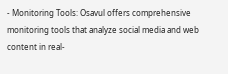- Monitoring Tools: Osavul offers comprehensive monitoring tools that analyze social media and web content in real-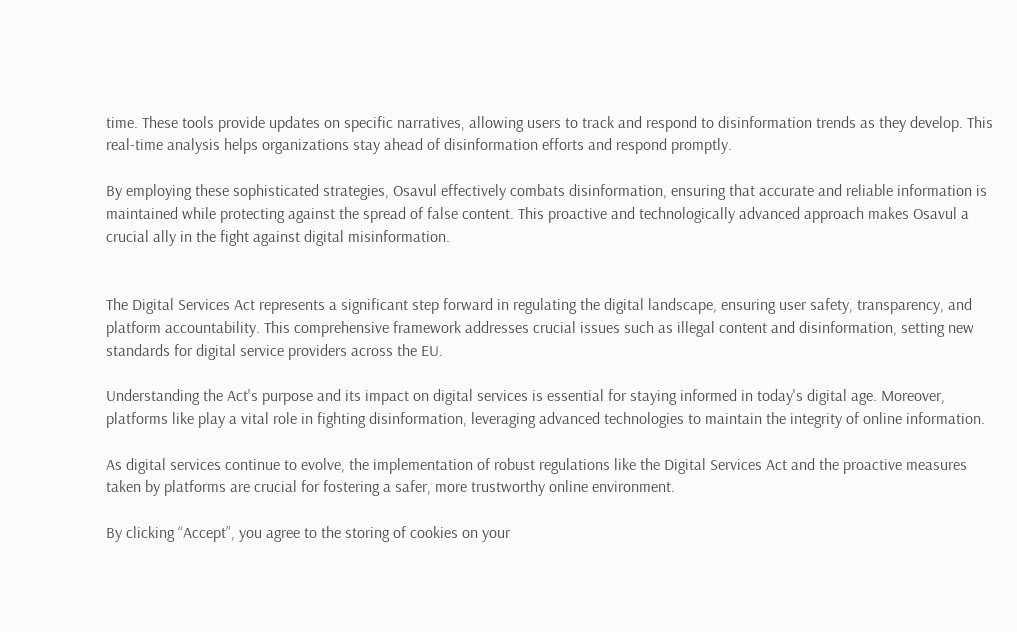time. These tools provide updates on specific narratives, allowing users to track and respond to disinformation trends as they develop. This real-time analysis helps organizations stay ahead of disinformation efforts and respond promptly.

By employing these sophisticated strategies, Osavul effectively combats disinformation, ensuring that accurate and reliable information is maintained while protecting against the spread of false content. This proactive and technologically advanced approach makes Osavul a crucial ally in the fight against digital misinformation.


The Digital Services Act represents a significant step forward in regulating the digital landscape, ensuring user safety, transparency, and platform accountability. This comprehensive framework addresses crucial issues such as illegal content and disinformation, setting new standards for digital service providers across the EU.

Understanding the Act's purpose and its impact on digital services is essential for staying informed in today's digital age. Moreover, platforms like play a vital role in fighting disinformation, leveraging advanced technologies to maintain the integrity of online information.

As digital services continue to evolve, the implementation of robust regulations like the Digital Services Act and the proactive measures taken by platforms are crucial for fostering a safer, more trustworthy online environment.

By clicking “Accept”, you agree to the storing of cookies on your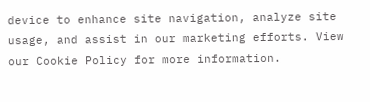device to enhance site navigation, analyze site usage, and assist in our marketing efforts. View our Cookie Policy for more information.